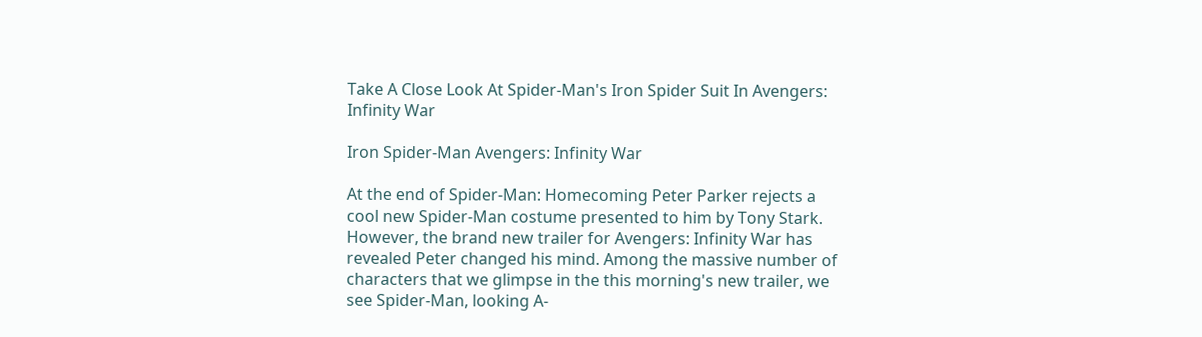Take A Close Look At Spider-Man's Iron Spider Suit In Avengers: Infinity War

Iron Spider-Man Avengers: Infinity War

At the end of Spider-Man: Homecoming Peter Parker rejects a cool new Spider-Man costume presented to him by Tony Stark. However, the brand new trailer for Avengers: Infinity War has revealed Peter changed his mind. Among the massive number of characters that we glimpse in the this morning's new trailer, we see Spider-Man, looking A-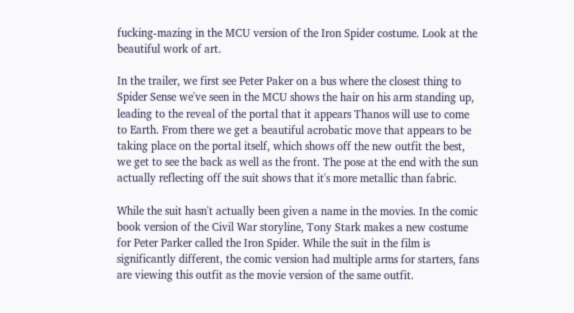fucking-mazing in the MCU version of the Iron Spider costume. Look at the beautiful work of art.

In the trailer, we first see Peter Paker on a bus where the closest thing to Spider Sense we've seen in the MCU shows the hair on his arm standing up, leading to the reveal of the portal that it appears Thanos will use to come to Earth. From there we get a beautiful acrobatic move that appears to be taking place on the portal itself, which shows off the new outfit the best, we get to see the back as well as the front. The pose at the end with the sun actually reflecting off the suit shows that it's more metallic than fabric.

While the suit hasn't actually been given a name in the movies. In the comic book version of the Civil War storyline, Tony Stark makes a new costume for Peter Parker called the Iron Spider. While the suit in the film is significantly different, the comic version had multiple arms for starters, fans are viewing this outfit as the movie version of the same outfit.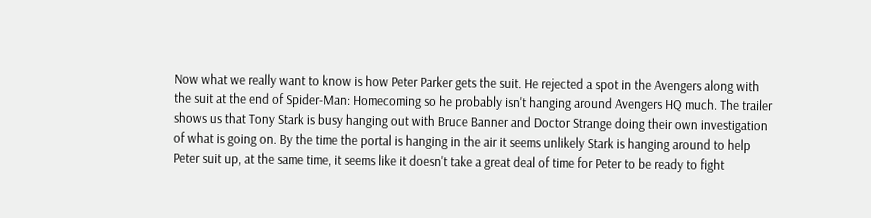Now what we really want to know is how Peter Parker gets the suit. He rejected a spot in the Avengers along with the suit at the end of Spider-Man: Homecoming so he probably isn't hanging around Avengers HQ much. The trailer shows us that Tony Stark is busy hanging out with Bruce Banner and Doctor Strange doing their own investigation of what is going on. By the time the portal is hanging in the air it seems unlikely Stark is hanging around to help Peter suit up, at the same time, it seems like it doesn't take a great deal of time for Peter to be ready to fight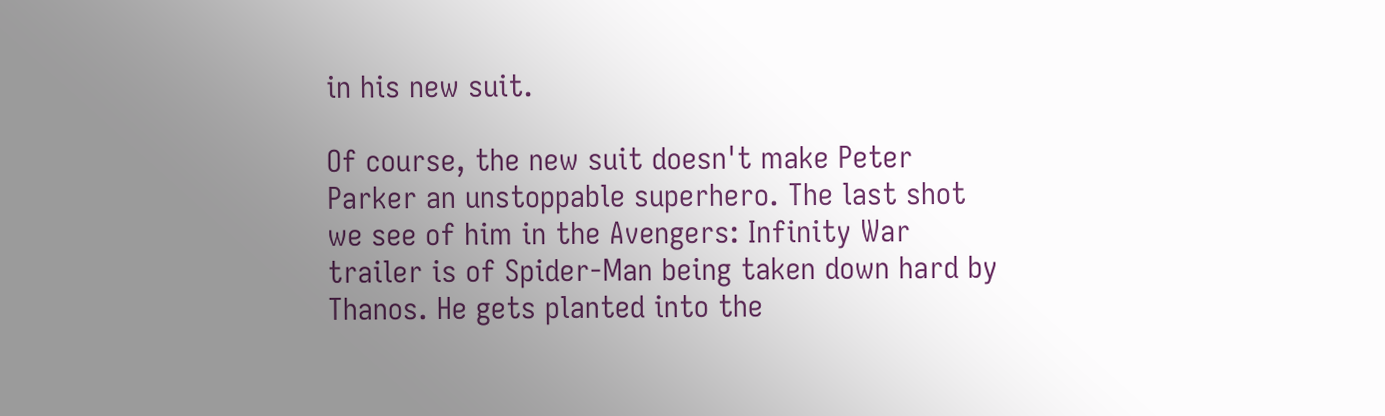in his new suit.

Of course, the new suit doesn't make Peter Parker an unstoppable superhero. The last shot we see of him in the Avengers: Infinity War trailer is of Spider-Man being taken down hard by Thanos. He gets planted into the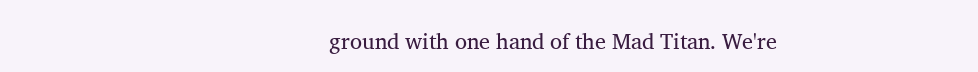ground with one hand of the Mad Titan. We're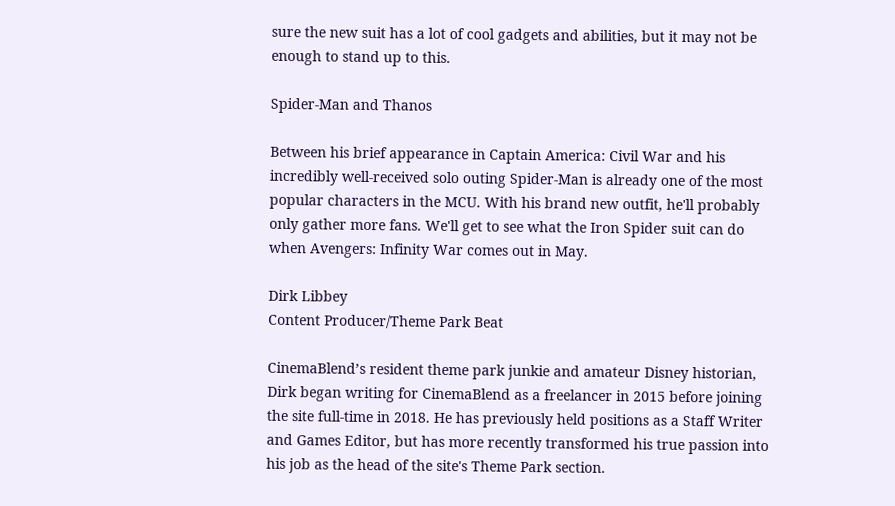sure the new suit has a lot of cool gadgets and abilities, but it may not be enough to stand up to this.

Spider-Man and Thanos

Between his brief appearance in Captain America: Civil War and his incredibly well-received solo outing Spider-Man is already one of the most popular characters in the MCU. With his brand new outfit, he'll probably only gather more fans. We'll get to see what the Iron Spider suit can do when Avengers: Infinity War comes out in May.

Dirk Libbey
Content Producer/Theme Park Beat

CinemaBlend’s resident theme park junkie and amateur Disney historian, Dirk began writing for CinemaBlend as a freelancer in 2015 before joining the site full-time in 2018. He has previously held positions as a Staff Writer and Games Editor, but has more recently transformed his true passion into his job as the head of the site's Theme Park section.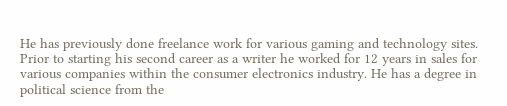He has previously done freelance work for various gaming and technology sites. Prior to starting his second career as a writer he worked for 12 years in sales for various companies within the consumer electronics industry. He has a degree in political science from the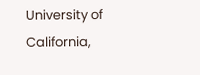University of California,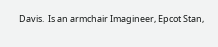Davis.  Is an armchair Imagineer, Epcot Stan,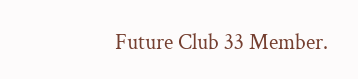Future Club 33 Member.